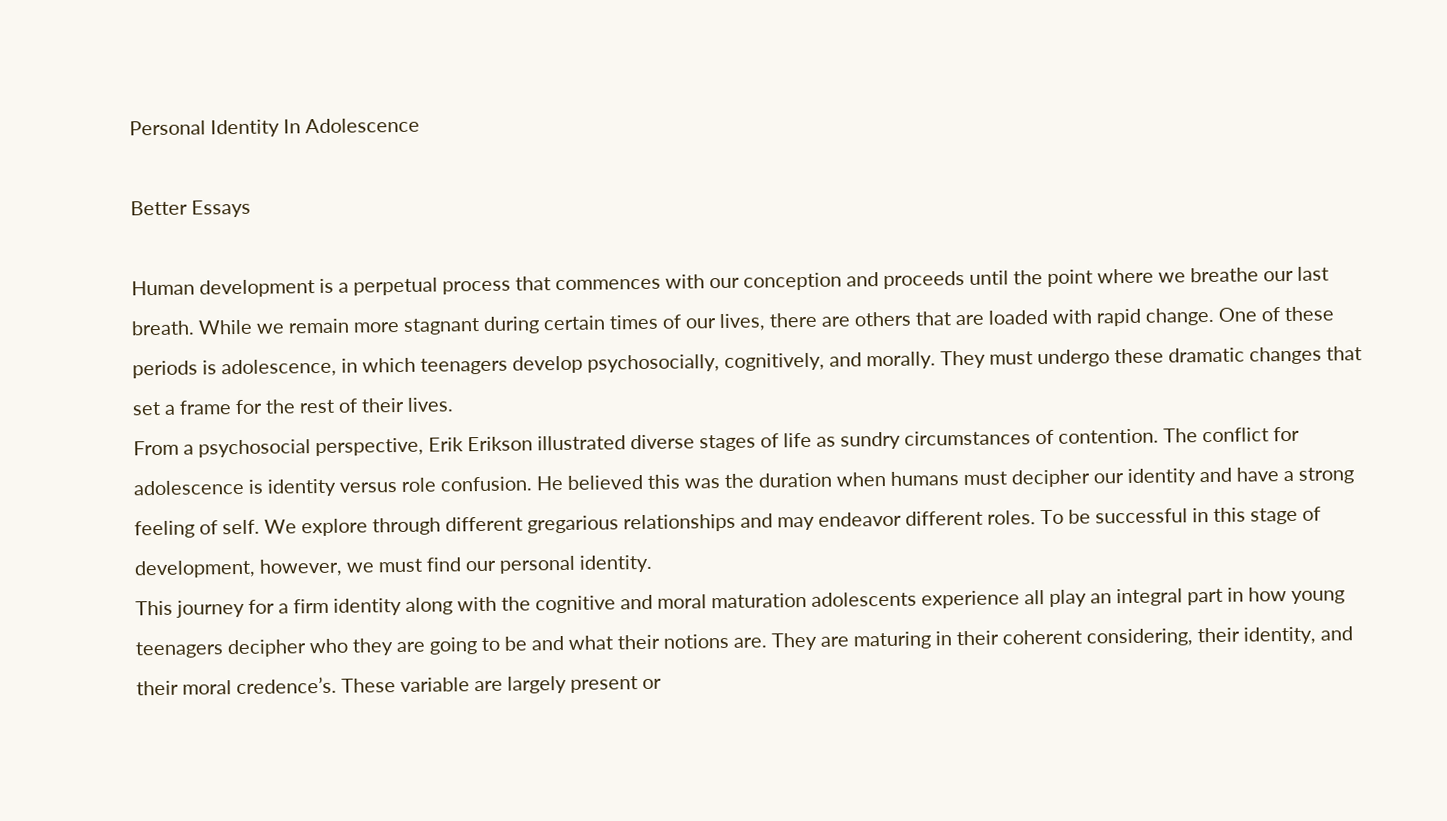Personal Identity In Adolescence

Better Essays

Human development is a perpetual process that commences with our conception and proceeds until the point where we breathe our last breath. While we remain more stagnant during certain times of our lives, there are others that are loaded with rapid change. One of these periods is adolescence, in which teenagers develop psychosocially, cognitively, and morally. They must undergo these dramatic changes that set a frame for the rest of their lives.
From a psychosocial perspective, Erik Erikson illustrated diverse stages of life as sundry circumstances of contention. The conflict for adolescence is identity versus role confusion. He believed this was the duration when humans must decipher our identity and have a strong feeling of self. We explore through different gregarious relationships and may endeavor different roles. To be successful in this stage of development, however, we must find our personal identity.
This journey for a firm identity along with the cognitive and moral maturation adolescents experience all play an integral part in how young teenagers decipher who they are going to be and what their notions are. They are maturing in their coherent considering, their identity, and their moral credence’s. These variable are largely present or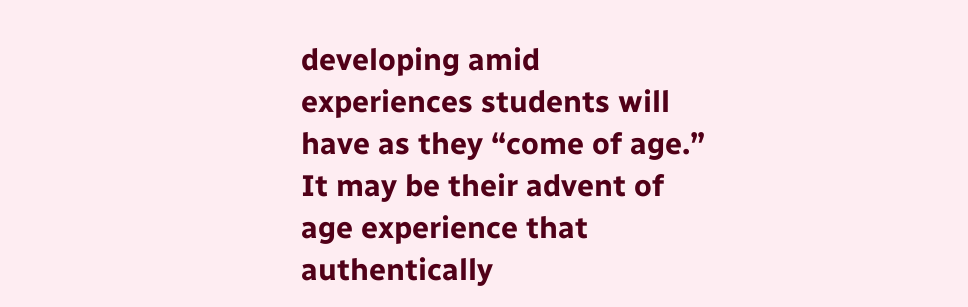developing amid experiences students will have as they “come of age.” It may be their advent of age experience that authentically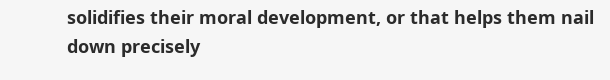solidifies their moral development, or that helps them nail down precisely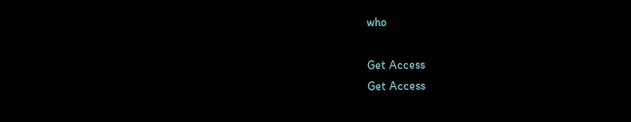who

Get Access
Get Access